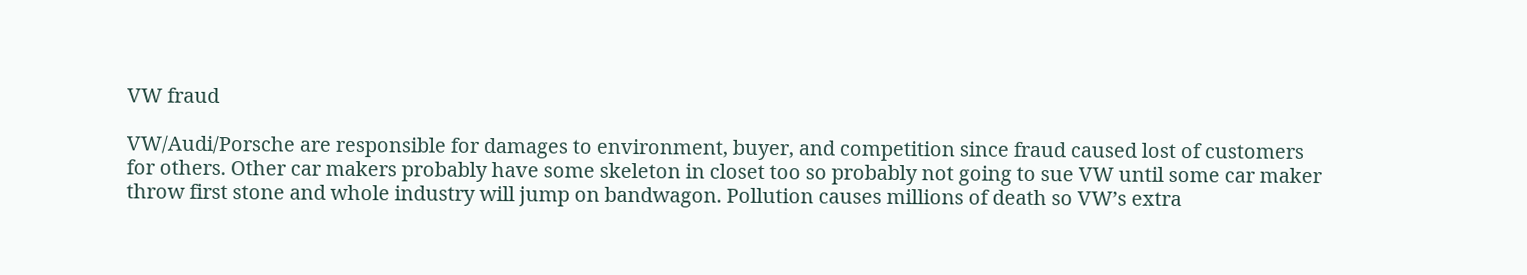VW fraud

VW/Audi/Porsche are responsible for damages to environment, buyer, and competition since fraud caused lost of customers for others. Other car makers probably have some skeleton in closet too so probably not going to sue VW until some car maker throw first stone and whole industry will jump on bandwagon. Pollution causes millions of death so VW’s extra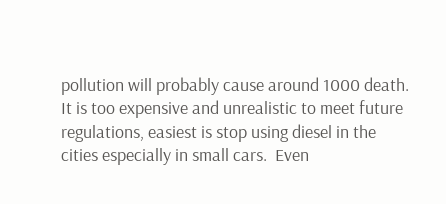pollution will probably cause around 1000 death.
It is too expensive and unrealistic to meet future regulations, easiest is stop using diesel in the cities especially in small cars.  Even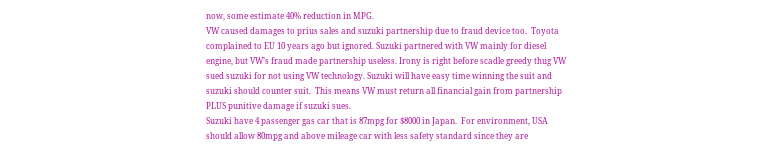now, some estimate 40% reduction in MPG.
VW caused damages to prius sales and suzuki partnership due to fraud device too.  Toyota complained to EU 10 years ago but ignored. Suzuki partnered with VW mainly for diesel engine, but VW’s fraud made partnership useless. Irony is right before scadle greedy thug VW sued suzuki for not using VW technology. Suzuki will have easy time winning the suit and suzuki should counter suit.  This means VW must return all financial gain from partnership PLUS punitive damage if suzuki sues.
Suzuki have 4 passenger gas car that is 87mpg for $8000 in Japan.  For environment, USA should allow 80mpg and above mileage car with less safety standard since they are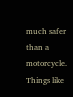much safer than a motorcycle.  Things like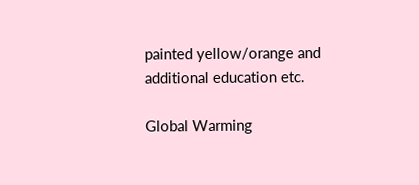painted yellow/orange and additional education etc.

Global Warming